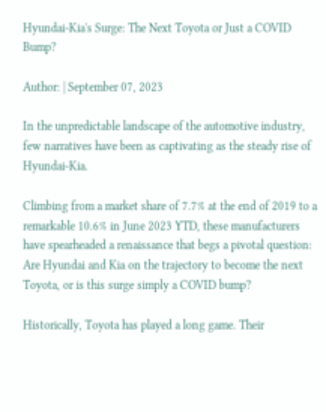Hyundai-Kia's Surge: The Next Toyota or Just a COVID Bump?

Author: | September 07, 2023

In the unpredictable landscape of the automotive industry, few narratives have been as captivating as the steady rise of Hyundai-Kia.

Climbing from a market share of 7.7% at the end of 2019 to a remarkable 10.6% in June 2023 YTD, these manufacturers have spearheaded a renaissance that begs a pivotal question: Are Hyundai and Kia on the trajectory to become the next Toyota, or is this surge simply a COVID bump?

Historically, Toyota has played a long game. Their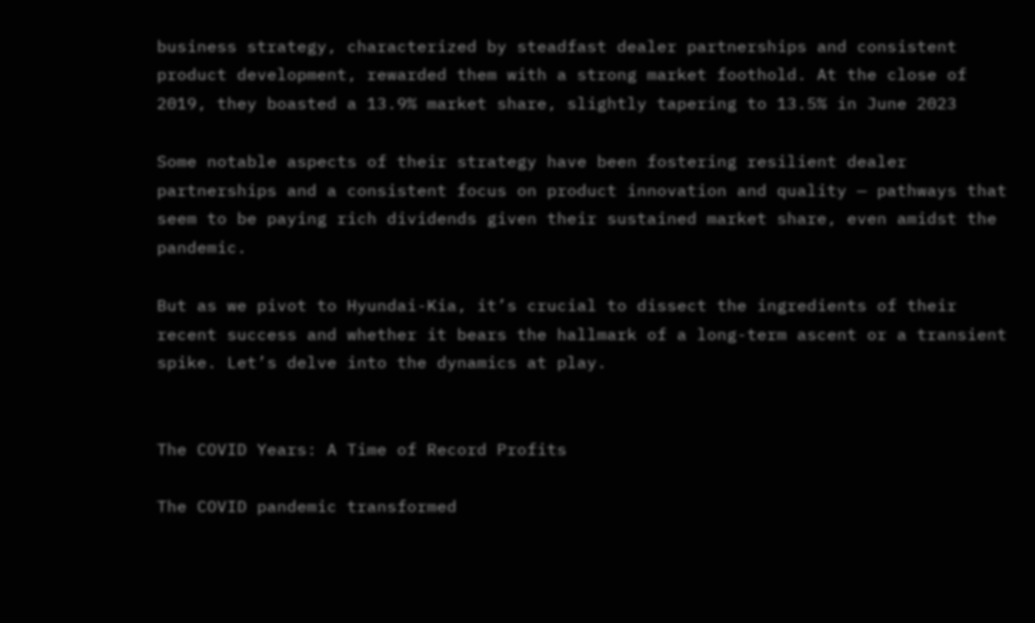business strategy, characterized by steadfast dealer partnerships and consistent product development, rewarded them with a strong market foothold. At the close of 2019, they boasted a 13.9% market share, slightly tapering to 13.5% in June 2023

Some notable aspects of their strategy have been fostering resilient dealer partnerships and a consistent focus on product innovation and quality — pathways that seem to be paying rich dividends given their sustained market share, even amidst the pandemic.

But as we pivot to Hyundai-Kia, it’s crucial to dissect the ingredients of their recent success and whether it bears the hallmark of a long-term ascent or a transient spike. Let’s delve into the dynamics at play.


The COVID Years: A Time of Record Profits

The COVID pandemic transformed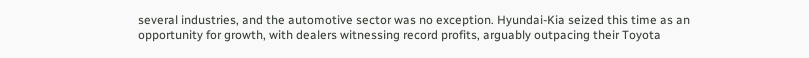several industries, and the automotive sector was no exception. Hyundai-Kia seized this time as an opportunity for growth, with dealers witnessing record profits, arguably outpacing their Toyota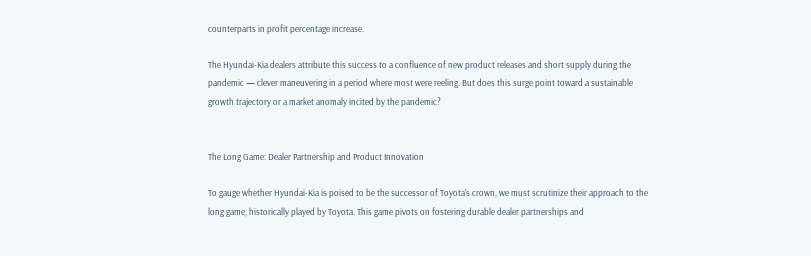counterparts in profit percentage increase.

The Hyundai-Kia dealers attribute this success to a confluence of new product releases and short supply during the pandemic — clever maneuvering in a period where most were reeling. But does this surge point toward a sustainable growth trajectory or a market anomaly incited by the pandemic?


The Long Game: Dealer Partnership and Product Innovation

To gauge whether Hyundai-Kia is poised to be the successor of Toyota's crown, we must scrutinize their approach to the long game, historically played by Toyota. This game pivots on fostering durable dealer partnerships and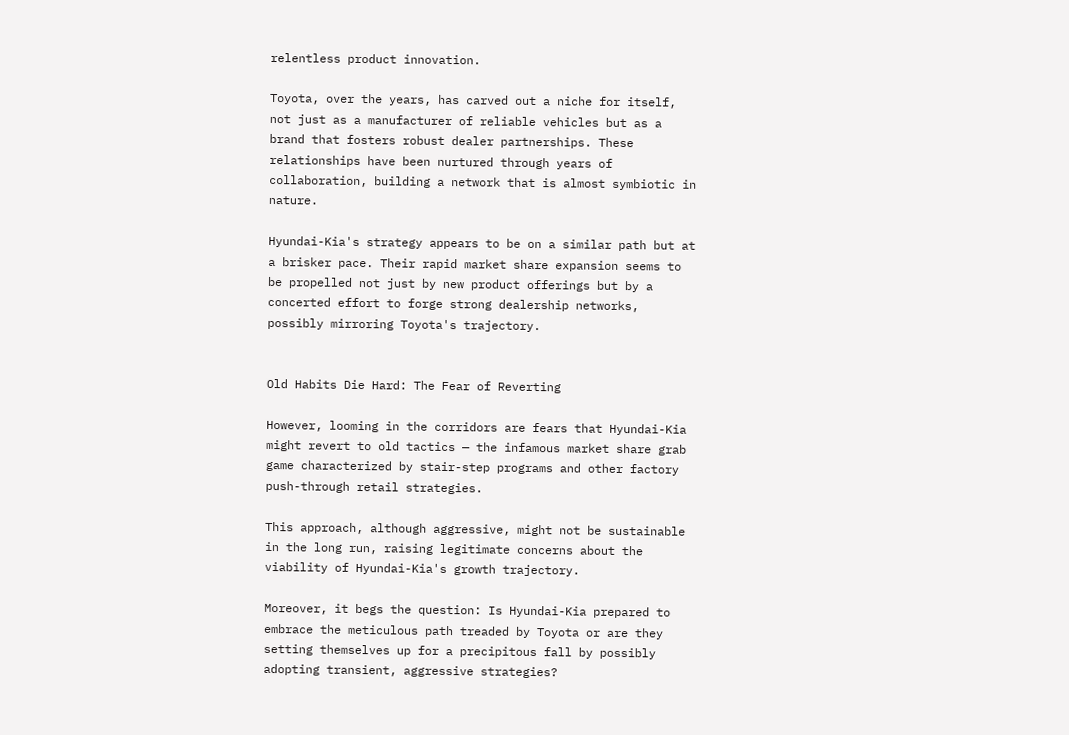relentless product innovation.

Toyota, over the years, has carved out a niche for itself, not just as a manufacturer of reliable vehicles but as a brand that fosters robust dealer partnerships. These relationships have been nurtured through years of collaboration, building a network that is almost symbiotic in nature.

Hyundai-Kia's strategy appears to be on a similar path but at a brisker pace. Their rapid market share expansion seems to be propelled not just by new product offerings but by a concerted effort to forge strong dealership networks, possibly mirroring Toyota's trajectory.


Old Habits Die Hard: The Fear of Reverting

However, looming in the corridors are fears that Hyundai-Kia might revert to old tactics — the infamous market share grab game characterized by stair-step programs and other factory push-through retail strategies.

This approach, although aggressive, might not be sustainable in the long run, raising legitimate concerns about the viability of Hyundai-Kia's growth trajectory.

Moreover, it begs the question: Is Hyundai-Kia prepared to embrace the meticulous path treaded by Toyota or are they setting themselves up for a precipitous fall by possibly adopting transient, aggressive strategies?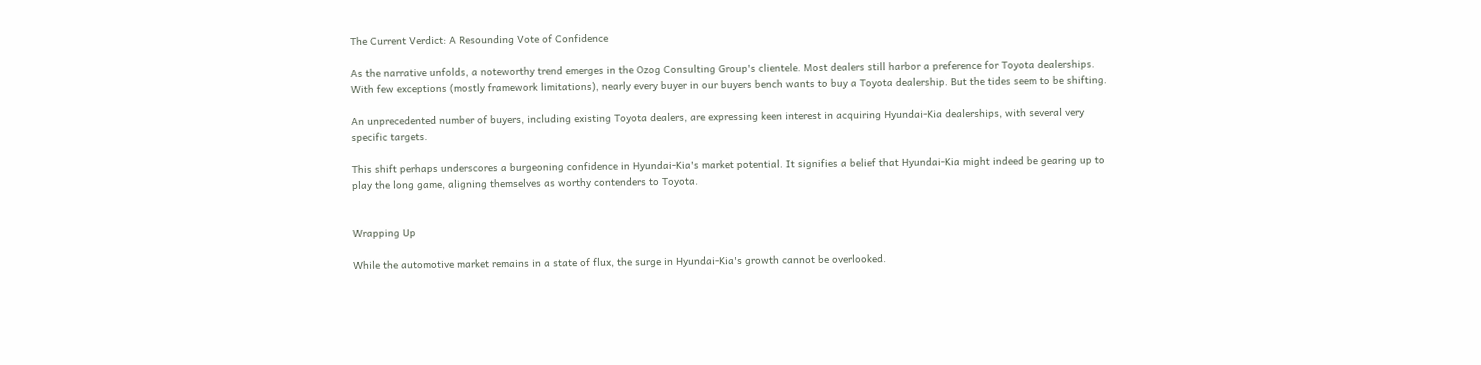The Current Verdict: A Resounding Vote of Confidence

As the narrative unfolds, a noteworthy trend emerges in the Ozog Consulting Group's clientele. Most dealers still harbor a preference for Toyota dealerships. With few exceptions (mostly framework limitations), nearly every buyer in our buyers bench wants to buy a Toyota dealership. But the tides seem to be shifting.

An unprecedented number of buyers, including existing Toyota dealers, are expressing keen interest in acquiring Hyundai-Kia dealerships, with several very specific targets.

This shift perhaps underscores a burgeoning confidence in Hyundai-Kia's market potential. It signifies a belief that Hyundai-Kia might indeed be gearing up to play the long game, aligning themselves as worthy contenders to Toyota.


Wrapping Up

While the automotive market remains in a state of flux, the surge in Hyundai-Kia's growth cannot be overlooked.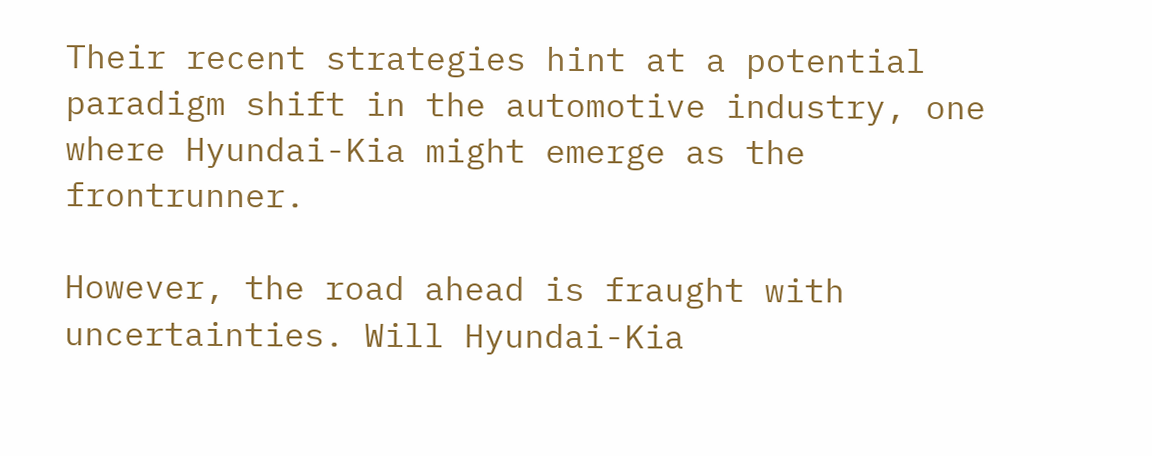Their recent strategies hint at a potential paradigm shift in the automotive industry, one where Hyundai-Kia might emerge as the frontrunner.

However, the road ahead is fraught with uncertainties. Will Hyundai-Kia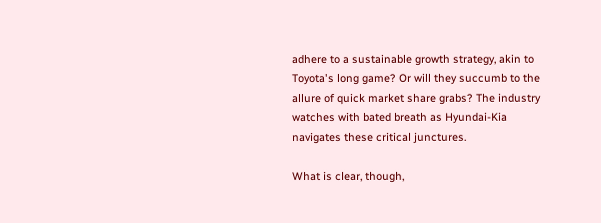adhere to a sustainable growth strategy, akin to Toyota's long game? Or will they succumb to the allure of quick market share grabs? The industry watches with bated breath as Hyundai-Kia navigates these critical junctures.

What is clear, though,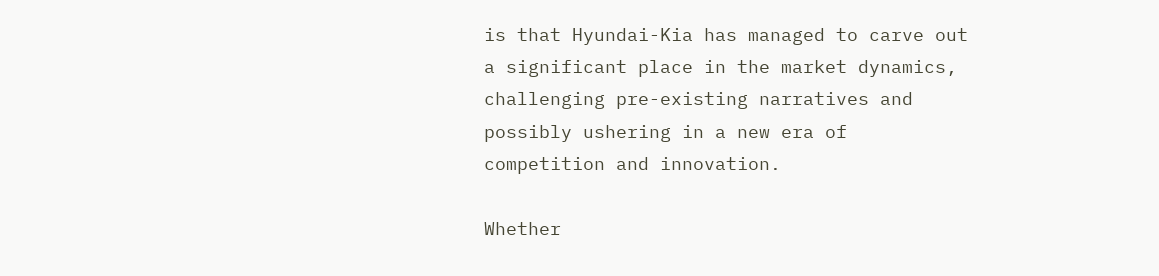is that Hyundai-Kia has managed to carve out a significant place in the market dynamics, challenging pre-existing narratives and possibly ushering in a new era of competition and innovation.

Whether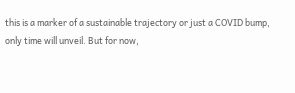this is a marker of a sustainable trajectory or just a COVID bump, only time will unveil. But for now,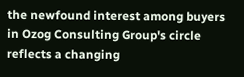the newfound interest among buyers in Ozog Consulting Group's circle reflects a changing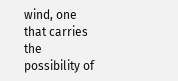wind, one that carries the possibility of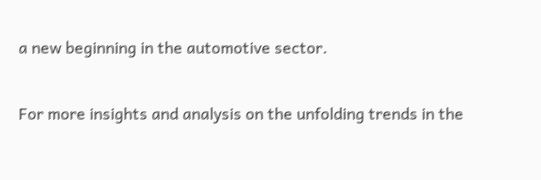a new beginning in the automotive sector.

For more insights and analysis on the unfolding trends in the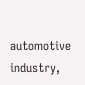automotive industry,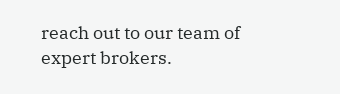reach out to our team of expert brokers.